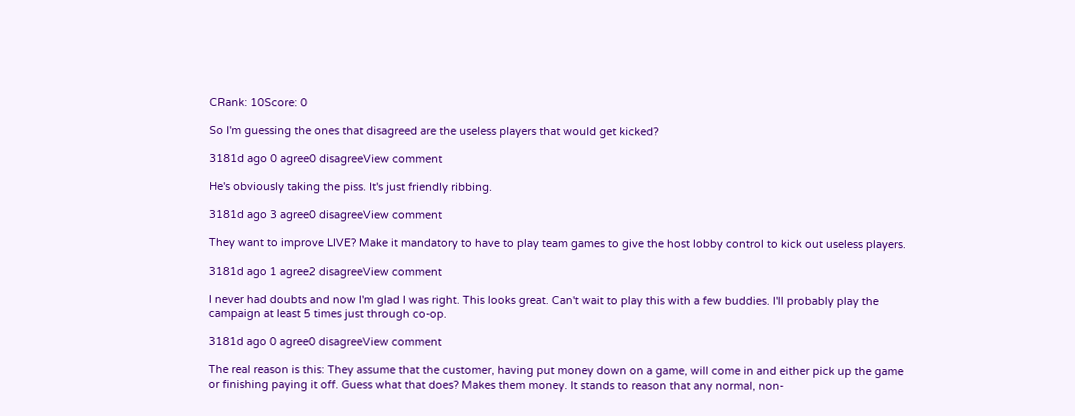CRank: 10Score: 0

So I'm guessing the ones that disagreed are the useless players that would get kicked?

3181d ago 0 agree0 disagreeView comment

He's obviously taking the piss. It's just friendly ribbing.

3181d ago 3 agree0 disagreeView comment

They want to improve LIVE? Make it mandatory to have to play team games to give the host lobby control to kick out useless players.

3181d ago 1 agree2 disagreeView comment

I never had doubts and now I'm glad I was right. This looks great. Can't wait to play this with a few buddies. I'll probably play the campaign at least 5 times just through co-op.

3181d ago 0 agree0 disagreeView comment

The real reason is this: They assume that the customer, having put money down on a game, will come in and either pick up the game or finishing paying it off. Guess what that does? Makes them money. It stands to reason that any normal, non-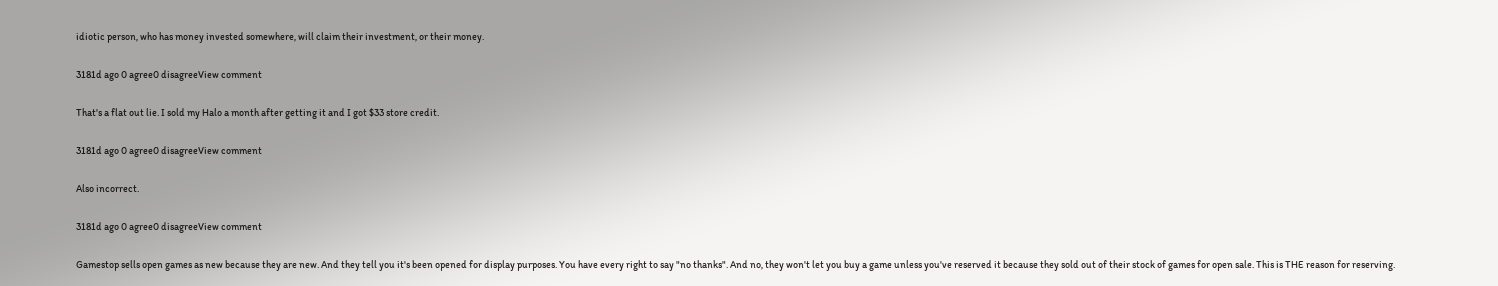idiotic person, who has money invested somewhere, will claim their investment, or their money.

3181d ago 0 agree0 disagreeView comment

That's a flat out lie. I sold my Halo a month after getting it and I got $33 store credit.

3181d ago 0 agree0 disagreeView comment

Also incorrect.

3181d ago 0 agree0 disagreeView comment

Gamestop sells open games as new because they are new. And they tell you it's been opened for display purposes. You have every right to say "no thanks". And no, they won't let you buy a game unless you've reserved it because they sold out of their stock of games for open sale. This is THE reason for reserving.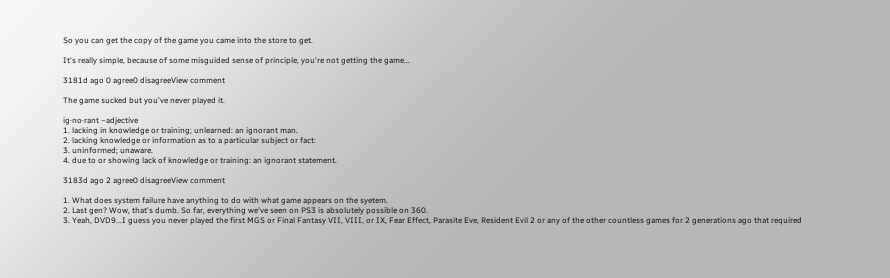So you can get the copy of the game you came into the store to get.

It's really simple, because of some misguided sense of principle, you're not getting the game...

3181d ago 0 agree0 disagreeView comment

The game sucked but you've never played it.

ig·no·rant –adjective
1. lacking in knowledge or training; unlearned: an ignorant man.
2. lacking knowledge or information as to a particular subject or fact:
3. uninformed; unaware.
4. due to or showing lack of knowledge or training: an ignorant statement.

3183d ago 2 agree0 disagreeView comment

1. What does system failure have anything to do with what game appears on the syetem.
2. Last gen? Wow, that's dumb. So far, everything we've seen on PS3 is absolutely possible on 360.
3. Yeah, DVD9...I guess you never played the first MGS or Final Fantasy VII, VIII, or IX, Fear Effect, Parasite Eve, Resident Evil 2 or any of the other countless games for 2 generations ago that required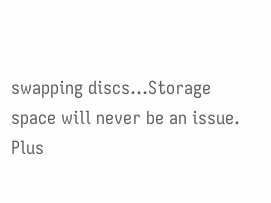swapping discs...Storage space will never be an issue. Plus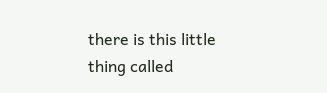there is this little thing called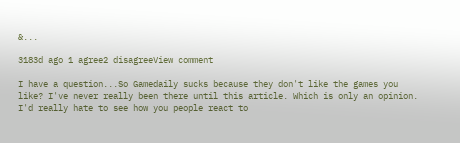&...

3183d ago 1 agree2 disagreeView comment

I have a question...So Gamedaily sucks because they don't like the games you like? I've never really been there until this article. Which is only an opinion. I'd really hate to see how you people react to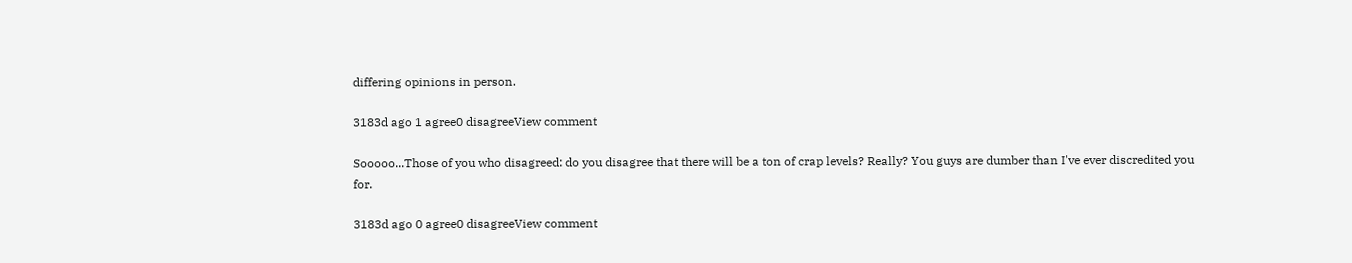differing opinions in person.

3183d ago 1 agree0 disagreeView comment

Sooooo...Those of you who disagreed: do you disagree that there will be a ton of crap levels? Really? You guys are dumber than I've ever discredited you for.

3183d ago 0 agree0 disagreeView comment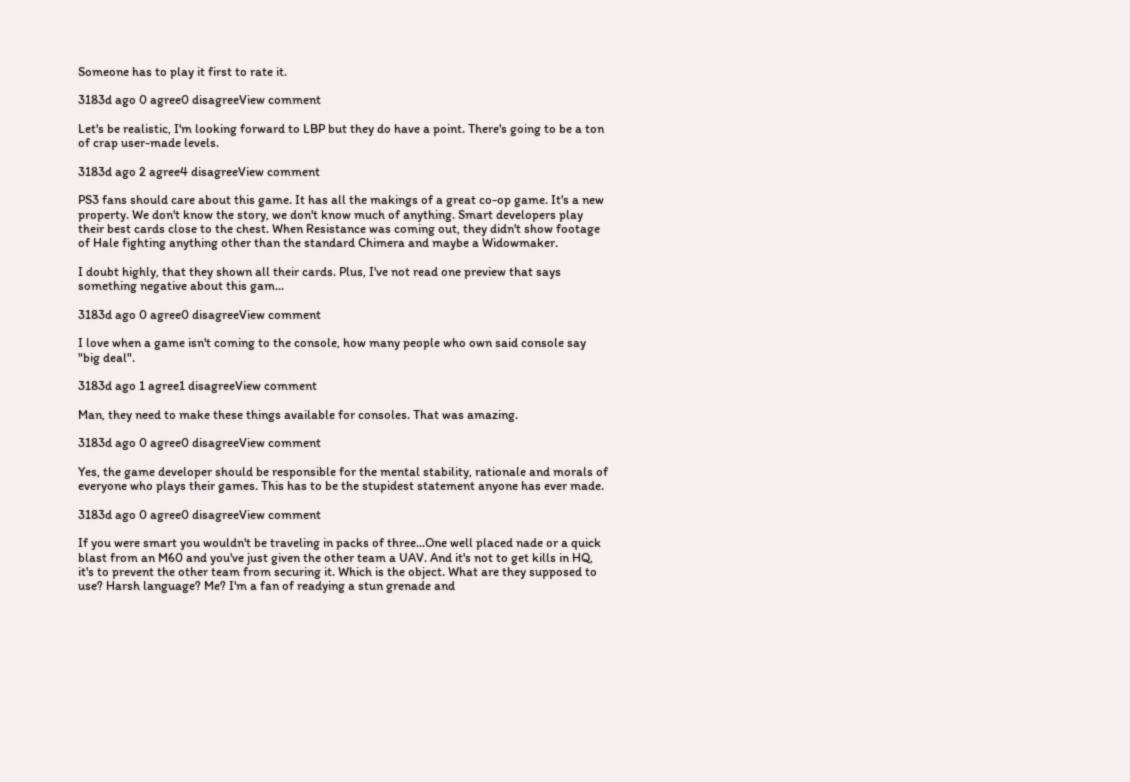Someone has to play it first to rate it.

3183d ago 0 agree0 disagreeView comment

Let's be realistic, I'm looking forward to LBP but they do have a point. There's going to be a ton of crap user-made levels.

3183d ago 2 agree4 disagreeView comment

PS3 fans should care about this game. It has all the makings of a great co-op game. It's a new property. We don't know the story, we don't know much of anything. Smart developers play their best cards close to the chest. When Resistance was coming out, they didn't show footage of Hale fighting anything other than the standard Chimera and maybe a Widowmaker.

I doubt highly, that they shown all their cards. Plus, I've not read one preview that says something negative about this gam...

3183d ago 0 agree0 disagreeView comment

I love when a game isn't coming to the console, how many people who own said console say "big deal".

3183d ago 1 agree1 disagreeView comment

Man, they need to make these things available for consoles. That was amazing.

3183d ago 0 agree0 disagreeView comment

Yes, the game developer should be responsible for the mental stability, rationale and morals of everyone who plays their games. This has to be the stupidest statement anyone has ever made.

3183d ago 0 agree0 disagreeView comment

If you were smart you wouldn't be traveling in packs of three...One well placed nade or a quick blast from an M60 and you've just given the other team a UAV. And it's not to get kills in HQ, it's to prevent the other team from securing it. Which is the object. What are they supposed to use? Harsh language? Me? I'm a fan of readying a stun grenade and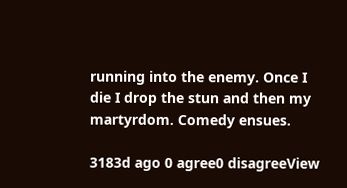running into the enemy. Once I die I drop the stun and then my martyrdom. Comedy ensues.

3183d ago 0 agree0 disagreeView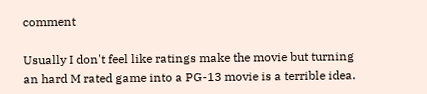comment

Usually I don't feel like ratings make the movie but turning an hard M rated game into a PG-13 movie is a terrible idea.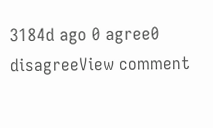3184d ago 0 agree0 disagreeView comment